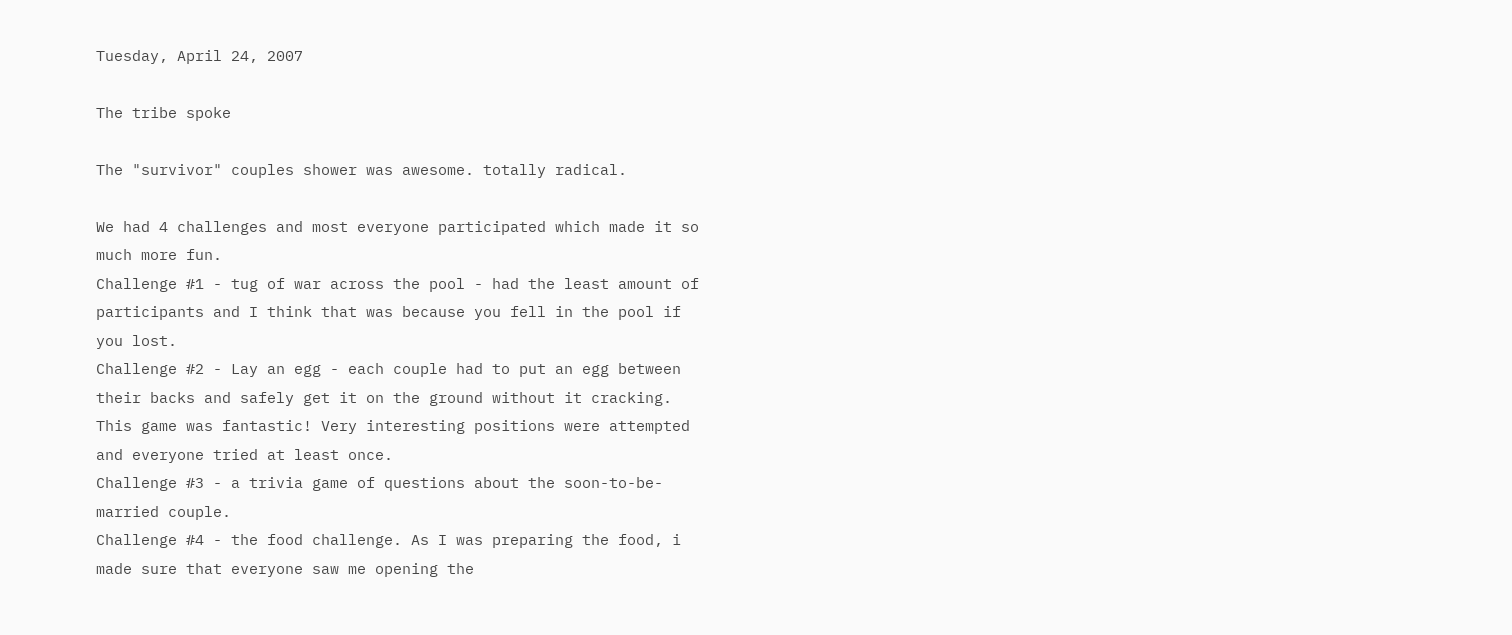Tuesday, April 24, 2007

The tribe spoke

The "survivor" couples shower was awesome. totally radical.

We had 4 challenges and most everyone participated which made it so much more fun.
Challenge #1 - tug of war across the pool - had the least amount of participants and I think that was because you fell in the pool if you lost.
Challenge #2 - Lay an egg - each couple had to put an egg between their backs and safely get it on the ground without it cracking. This game was fantastic! Very interesting positions were attempted and everyone tried at least once.
Challenge #3 - a trivia game of questions about the soon-to-be-married couple.
Challenge #4 - the food challenge. As I was preparing the food, i made sure that everyone saw me opening the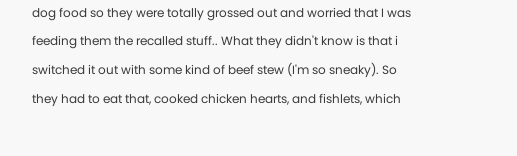dog food so they were totally grossed out and worried that I was feeding them the recalled stuff.. What they didn't know is that i switched it out with some kind of beef stew (I'm so sneaky). So they had to eat that, cooked chicken hearts, and fishlets, which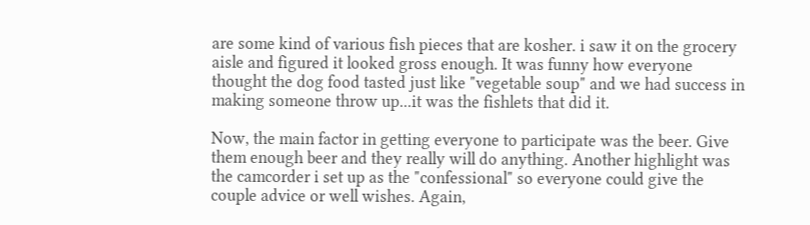are some kind of various fish pieces that are kosher. i saw it on the grocery aisle and figured it looked gross enough. It was funny how everyone thought the dog food tasted just like "vegetable soup" and we had success in making someone throw up...it was the fishlets that did it.

Now, the main factor in getting everyone to participate was the beer. Give them enough beer and they really will do anything. Another highlight was the camcorder i set up as the "confessional" so everyone could give the couple advice or well wishes. Again,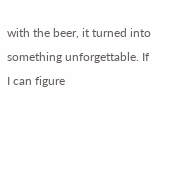with the beer, it turned into something unforgettable. If I can figure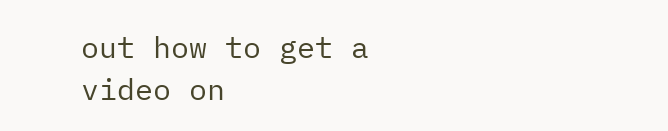out how to get a video on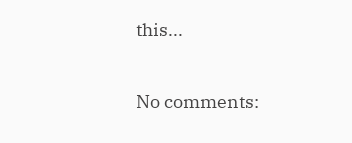this...

No comments: